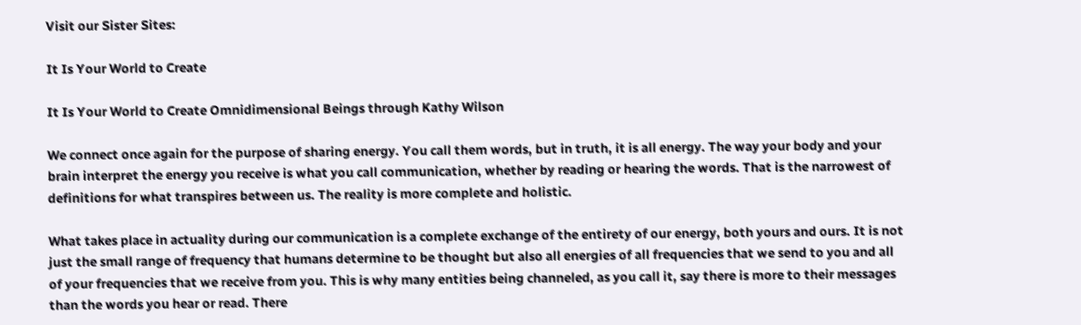Visit our Sister Sites:

It Is Your World to Create

It Is Your World to Create Omnidimensional Beings through Kathy Wilson

We connect once again for the purpose of sharing energy. You call them words, but in truth, it is all energy. The way your body and your brain interpret the energy you receive is what you call communication, whether by reading or hearing the words. That is the narrowest of definitions for what transpires between us. The reality is more complete and holistic.

What takes place in actuality during our communication is a complete exchange of the entirety of our energy, both yours and ours. It is not just the small range of frequency that humans determine to be thought but also all energies of all frequencies that we send to you and all of your frequencies that we receive from you. This is why many entities being channeled, as you call it, say there is more to their messages than the words you hear or read. There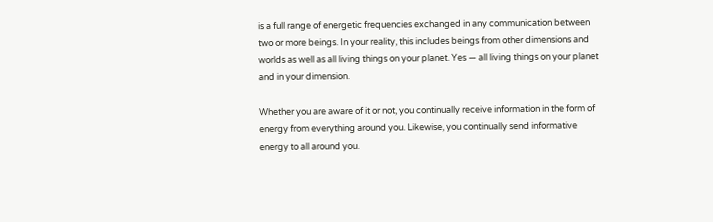is a full range of energetic frequencies exchanged in any communication between two or more beings. In your reality, this includes beings from other dimensions and worlds as well as all living things on your planet. Yes — all living things on your planet and in your dimension.

Whether you are aware of it or not, you continually receive information in the form of energy from everything around you. Likewise, you continually send informative energy to all around you.